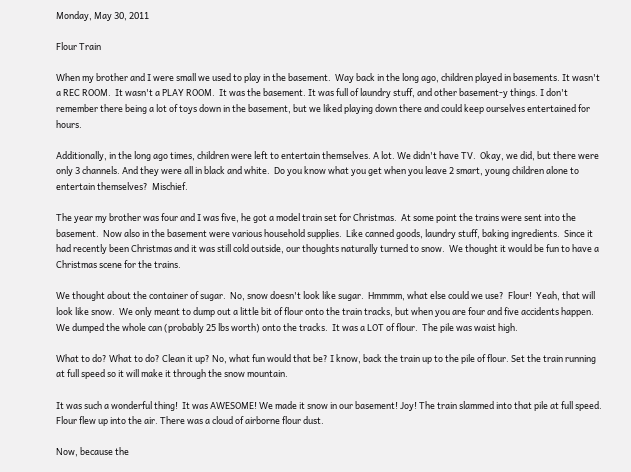Monday, May 30, 2011

Flour Train

When my brother and I were small we used to play in the basement.  Way back in the long ago, children played in basements. It wasn't a REC ROOM.  It wasn't a PLAY ROOM.  It was the basement. It was full of laundry stuff, and other basement-y things. I don't remember there being a lot of toys down in the basement, but we liked playing down there and could keep ourselves entertained for hours.

Additionally, in the long ago times, children were left to entertain themselves. A lot. We didn't have TV.  Okay, we did, but there were only 3 channels. And they were all in black and white.  Do you know what you get when you leave 2 smart, young children alone to entertain themselves?  Mischief.

The year my brother was four and I was five, he got a model train set for Christmas.  At some point the trains were sent into the basement.  Now also in the basement were various household supplies.  Like canned goods, laundry stuff, baking ingredients.  Since it had recently been Christmas and it was still cold outside, our thoughts naturally turned to snow.  We thought it would be fun to have a Christmas scene for the trains.

We thought about the container of sugar.  No, snow doesn't look like sugar.  Hmmmm, what else could we use?  Flour!  Yeah, that will look like snow.  We only meant to dump out a little bit of flour onto the train tracks, but when you are four and five accidents happen.  We dumped the whole can (probably 25 lbs worth) onto the tracks.  It was a LOT of flour.  The pile was waist high.

What to do? What to do? Clean it up? No, what fun would that be? I know, back the train up to the pile of flour. Set the train running at full speed so it will make it through the snow mountain.

It was such a wonderful thing!  It was AWESOME! We made it snow in our basement! Joy! The train slammed into that pile at full speed. Flour flew up into the air. There was a cloud of airborne flour dust.

Now, because the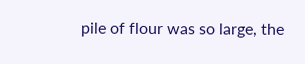pile of flour was so large, the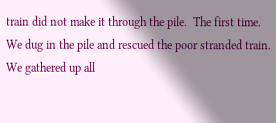train did not make it through the pile.  The first time.  We dug in the pile and rescued the poor stranded train.  We gathered up all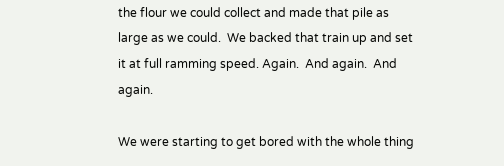the flour we could collect and made that pile as large as we could.  We backed that train up and set it at full ramming speed. Again.  And again.  And again.

We were starting to get bored with the whole thing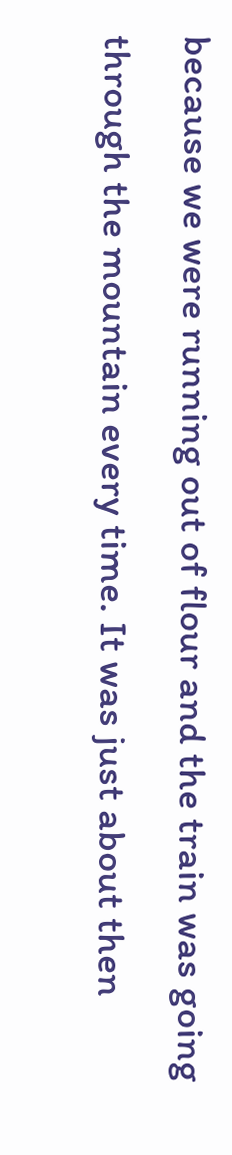because we were running out of flour and the train was going through the mountain every time. It was just about then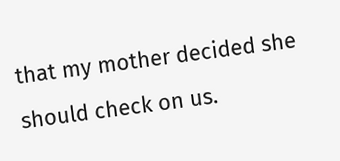that my mother decided she should check on us.